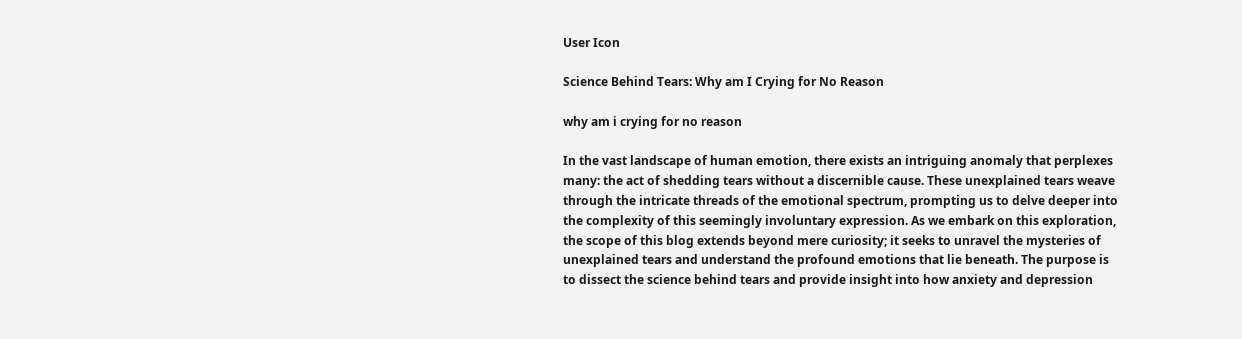User Icon

Science Behind Tears: Why am I Crying for No Reason

why am i crying for no reason

In the vast landscape of human emotion, there exists an intriguing anomaly that perplexes many: the act of shedding tears without a discernible cause. These unexplained tears weave through the intricate threads of the emotional spectrum, prompting us to delve deeper into the complexity of this seemingly involuntary expression. As we embark on this exploration, the scope of this blog extends beyond mere curiosity; it seeks to unravel the mysteries of unexplained tears and understand the profound emotions that lie beneath. The purpose is to dissect the science behind tears and provide insight into how anxiety and depression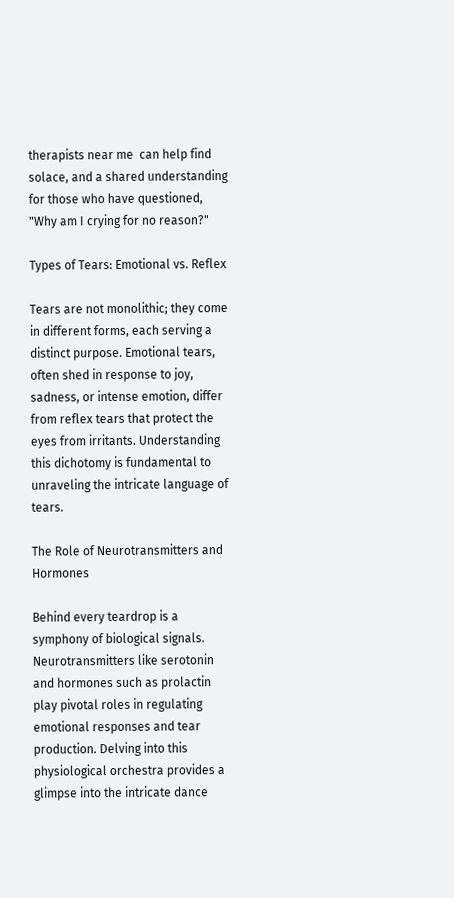therapists near me  can help find solace, and a shared understanding for those who have questioned, "Why am I crying for no reason?"

Types of Tears: Emotional vs. Reflex

Tears are not monolithic; they come in different forms, each serving a distinct purpose. Emotional tears, often shed in response to joy, sadness, or intense emotion, differ from reflex tears that protect the eyes from irritants. Understanding this dichotomy is fundamental to unraveling the intricate language of tears.

The Role of Neurotransmitters and Hormones

Behind every teardrop is a symphony of biological signals. Neurotransmitters like serotonin and hormones such as prolactin play pivotal roles in regulating emotional responses and tear production. Delving into this physiological orchestra provides a glimpse into the intricate dance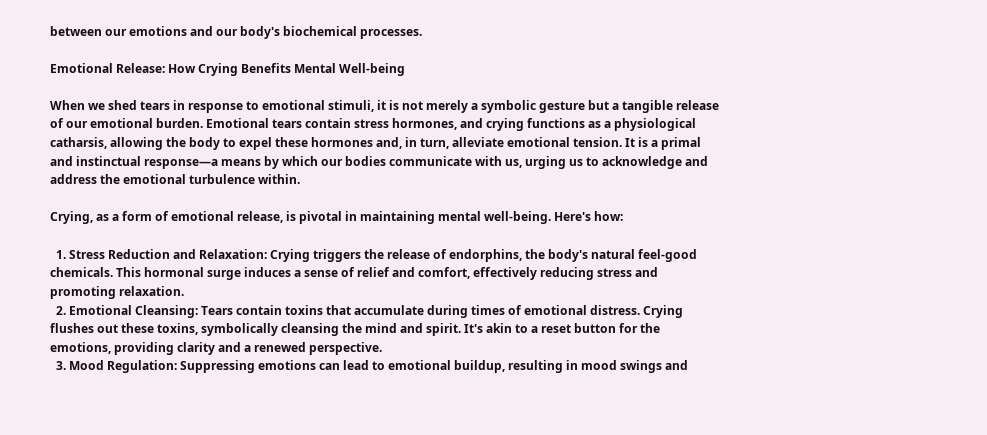between our emotions and our body's biochemical processes.

Emotional Release: How Crying Benefits Mental Well-being

When we shed tears in response to emotional stimuli, it is not merely a symbolic gesture but a tangible release of our emotional burden. Emotional tears contain stress hormones, and crying functions as a physiological catharsis, allowing the body to expel these hormones and, in turn, alleviate emotional tension. It is a primal and instinctual response—a means by which our bodies communicate with us, urging us to acknowledge and address the emotional turbulence within.

Crying, as a form of emotional release, is pivotal in maintaining mental well-being. Here's how:

  1. Stress Reduction and Relaxation: Crying triggers the release of endorphins, the body's natural feel-good chemicals. This hormonal surge induces a sense of relief and comfort, effectively reducing stress and promoting relaxation.
  2. Emotional Cleansing: Tears contain toxins that accumulate during times of emotional distress. Crying flushes out these toxins, symbolically cleansing the mind and spirit. It's akin to a reset button for the emotions, providing clarity and a renewed perspective.
  3. Mood Regulation: Suppressing emotions can lead to emotional buildup, resulting in mood swings and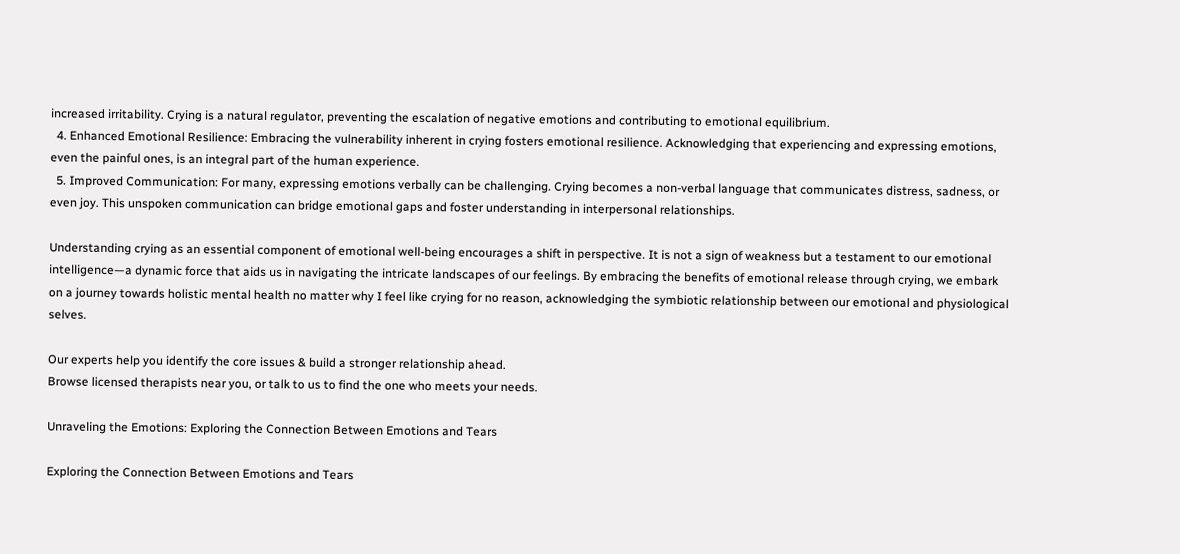increased irritability. Crying is a natural regulator, preventing the escalation of negative emotions and contributing to emotional equilibrium.
  4. Enhanced Emotional Resilience: Embracing the vulnerability inherent in crying fosters emotional resilience. Acknowledging that experiencing and expressing emotions, even the painful ones, is an integral part of the human experience.
  5. Improved Communication: For many, expressing emotions verbally can be challenging. Crying becomes a non-verbal language that communicates distress, sadness, or even joy. This unspoken communication can bridge emotional gaps and foster understanding in interpersonal relationships.

Understanding crying as an essential component of emotional well-being encourages a shift in perspective. It is not a sign of weakness but a testament to our emotional intelligence—a dynamic force that aids us in navigating the intricate landscapes of our feelings. By embracing the benefits of emotional release through crying, we embark on a journey towards holistic mental health no matter why I feel like crying for no reason, acknowledging the symbiotic relationship between our emotional and physiological selves.

Our experts help you identify the core issues & build a stronger relationship ahead.
Browse licensed therapists near you, or talk to us to find the one who meets your needs.

Unraveling the Emotions: Exploring the Connection Between Emotions and Tears

Exploring the Connection Between Emotions and Tears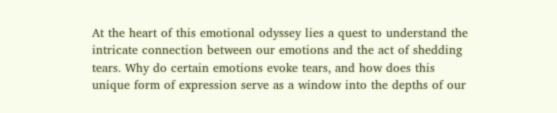At the heart of this emotional odyssey lies a quest to understand the intricate connection between our emotions and the act of shedding tears. Why do certain emotions evoke tears, and how does this unique form of expression serve as a window into the depths of our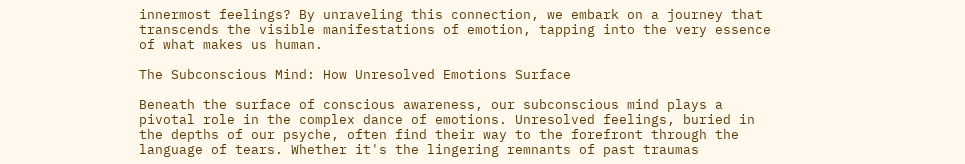innermost feelings? By unraveling this connection, we embark on a journey that transcends the visible manifestations of emotion, tapping into the very essence of what makes us human.

The Subconscious Mind: How Unresolved Emotions Surface

Beneath the surface of conscious awareness, our subconscious mind plays a pivotal role in the complex dance of emotions. Unresolved feelings, buried in the depths of our psyche, often find their way to the forefront through the language of tears. Whether it's the lingering remnants of past traumas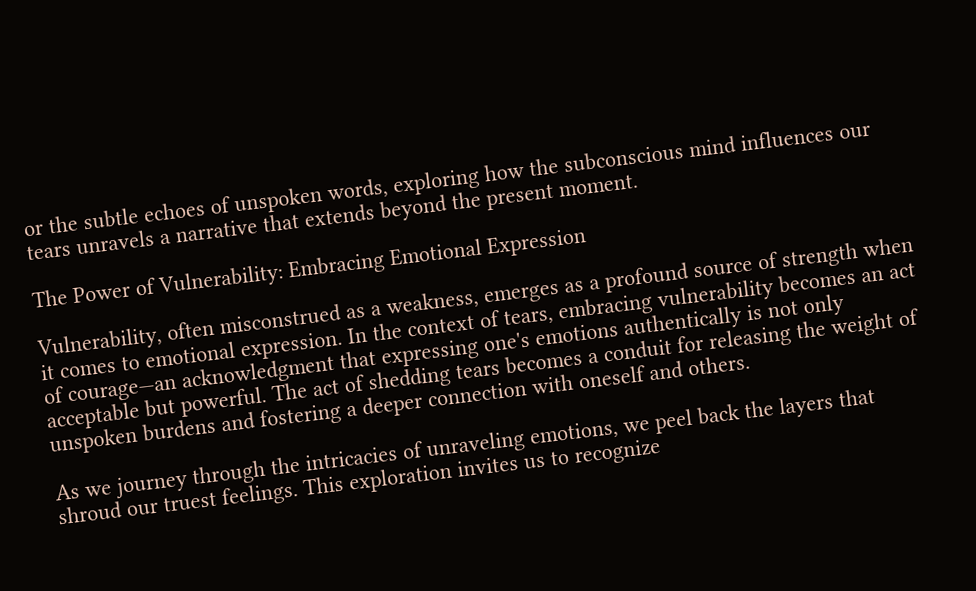or the subtle echoes of unspoken words, exploring how the subconscious mind influences our tears unravels a narrative that extends beyond the present moment.

The Power of Vulnerability: Embracing Emotional Expression

Vulnerability, often misconstrued as a weakness, emerges as a profound source of strength when it comes to emotional expression. In the context of tears, embracing vulnerability becomes an act of courage—an acknowledgment that expressing one's emotions authentically is not only acceptable but powerful. The act of shedding tears becomes a conduit for releasing the weight of unspoken burdens and fostering a deeper connection with oneself and others.

As we journey through the intricacies of unraveling emotions, we peel back the layers that shroud our truest feelings. This exploration invites us to recognize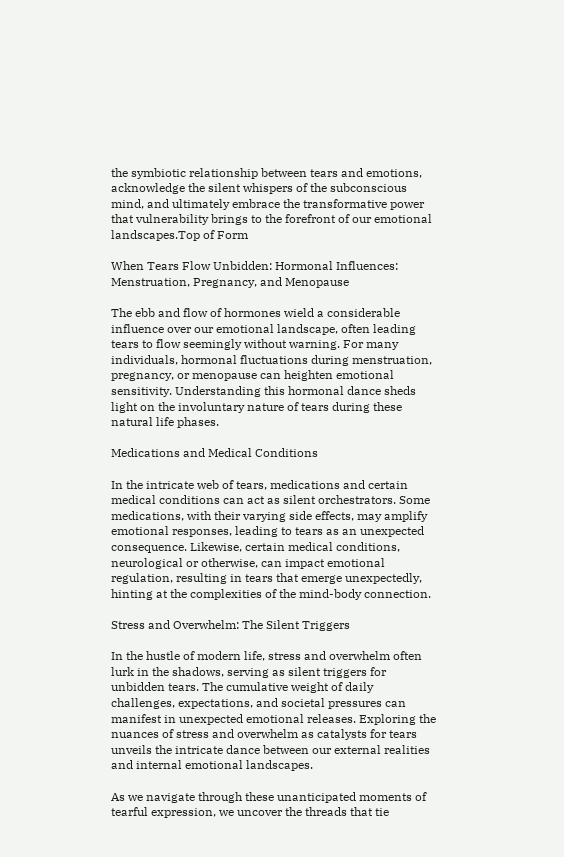the symbiotic relationship between tears and emotions, acknowledge the silent whispers of the subconscious mind, and ultimately embrace the transformative power that vulnerability brings to the forefront of our emotional landscapes.Top of Form

When Tears Flow Unbidden: Hormonal Influences: Menstruation, Pregnancy, and Menopause

The ebb and flow of hormones wield a considerable influence over our emotional landscape, often leading tears to flow seemingly without warning. For many individuals, hormonal fluctuations during menstruation, pregnancy, or menopause can heighten emotional sensitivity. Understanding this hormonal dance sheds light on the involuntary nature of tears during these natural life phases.

Medications and Medical Conditions

In the intricate web of tears, medications and certain medical conditions can act as silent orchestrators. Some medications, with their varying side effects, may amplify emotional responses, leading to tears as an unexpected consequence. Likewise, certain medical conditions, neurological or otherwise, can impact emotional regulation, resulting in tears that emerge unexpectedly, hinting at the complexities of the mind-body connection.

Stress and Overwhelm: The Silent Triggers

In the hustle of modern life, stress and overwhelm often lurk in the shadows, serving as silent triggers for unbidden tears. The cumulative weight of daily challenges, expectations, and societal pressures can manifest in unexpected emotional releases. Exploring the nuances of stress and overwhelm as catalysts for tears unveils the intricate dance between our external realities and internal emotional landscapes.

As we navigate through these unanticipated moments of tearful expression, we uncover the threads that tie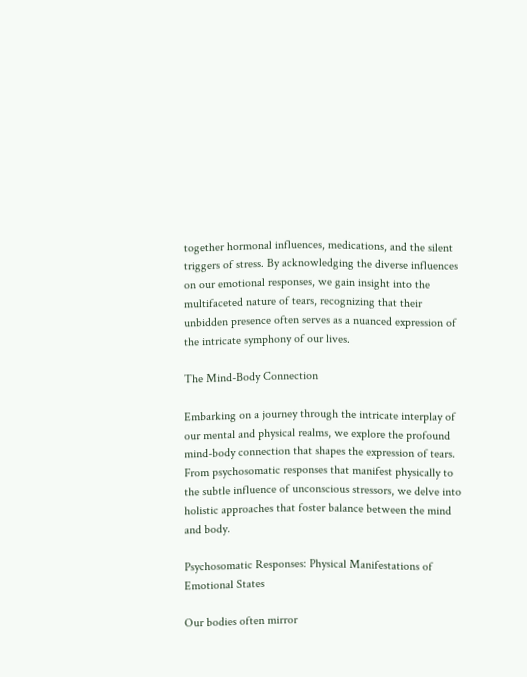together hormonal influences, medications, and the silent triggers of stress. By acknowledging the diverse influences on our emotional responses, we gain insight into the multifaceted nature of tears, recognizing that their unbidden presence often serves as a nuanced expression of the intricate symphony of our lives.

The Mind-Body Connection

Embarking on a journey through the intricate interplay of our mental and physical realms, we explore the profound mind-body connection that shapes the expression of tears. From psychosomatic responses that manifest physically to the subtle influence of unconscious stressors, we delve into holistic approaches that foster balance between the mind and body.

Psychosomatic Responses: Physical Manifestations of Emotional States

Our bodies often mirror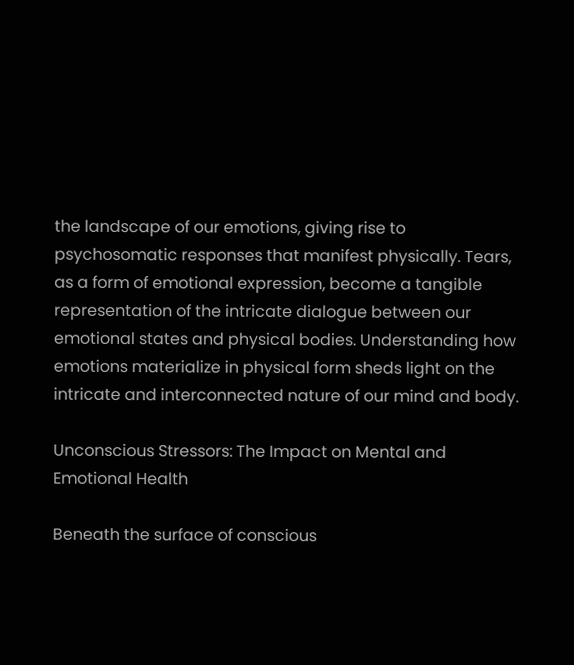the landscape of our emotions, giving rise to psychosomatic responses that manifest physically. Tears, as a form of emotional expression, become a tangible representation of the intricate dialogue between our emotional states and physical bodies. Understanding how emotions materialize in physical form sheds light on the intricate and interconnected nature of our mind and body.

Unconscious Stressors: The Impact on Mental and Emotional Health

Beneath the surface of conscious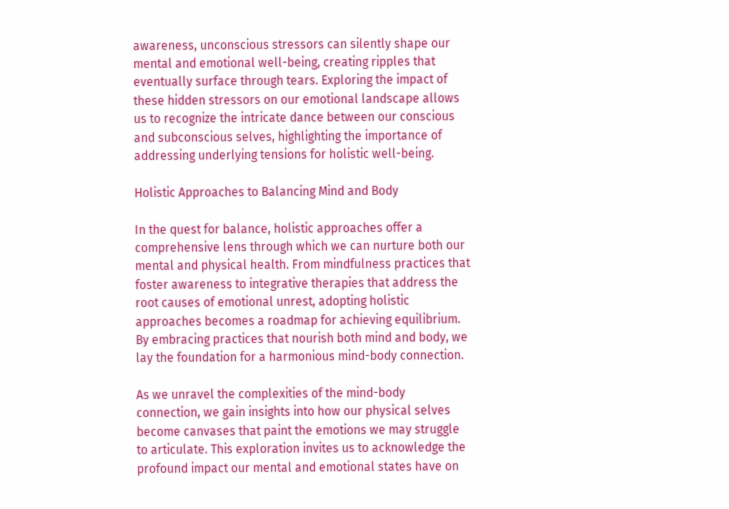awareness, unconscious stressors can silently shape our mental and emotional well-being, creating ripples that eventually surface through tears. Exploring the impact of these hidden stressors on our emotional landscape allows us to recognize the intricate dance between our conscious and subconscious selves, highlighting the importance of addressing underlying tensions for holistic well-being.

Holistic Approaches to Balancing Mind and Body

In the quest for balance, holistic approaches offer a comprehensive lens through which we can nurture both our mental and physical health. From mindfulness practices that foster awareness to integrative therapies that address the root causes of emotional unrest, adopting holistic approaches becomes a roadmap for achieving equilibrium. By embracing practices that nourish both mind and body, we lay the foundation for a harmonious mind-body connection.

As we unravel the complexities of the mind-body connection, we gain insights into how our physical selves become canvases that paint the emotions we may struggle to articulate. This exploration invites us to acknowledge the profound impact our mental and emotional states have on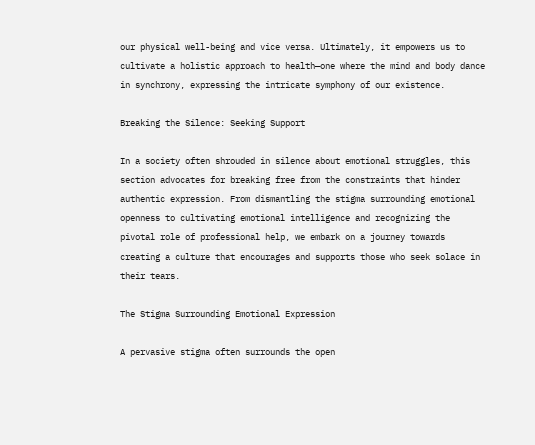our physical well-being and vice versa. Ultimately, it empowers us to cultivate a holistic approach to health—one where the mind and body dance in synchrony, expressing the intricate symphony of our existence.

Breaking the Silence: Seeking Support

In a society often shrouded in silence about emotional struggles, this section advocates for breaking free from the constraints that hinder authentic expression. From dismantling the stigma surrounding emotional openness to cultivating emotional intelligence and recognizing the pivotal role of professional help, we embark on a journey towards creating a culture that encourages and supports those who seek solace in their tears.

The Stigma Surrounding Emotional Expression

A pervasive stigma often surrounds the open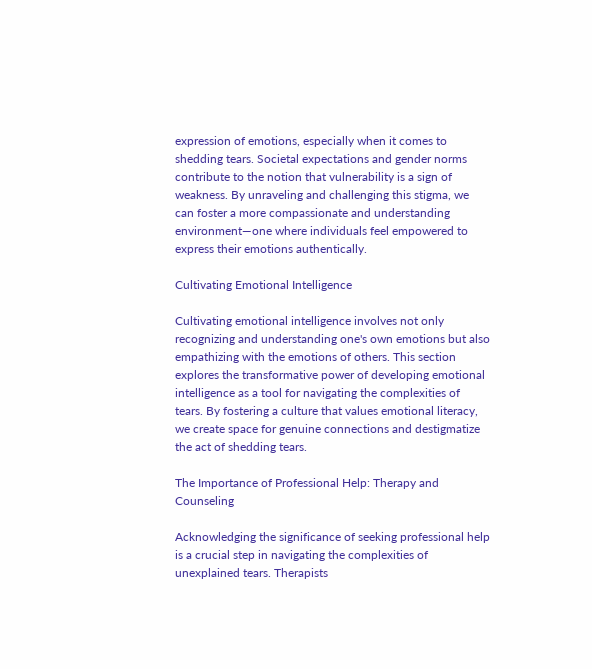expression of emotions, especially when it comes to shedding tears. Societal expectations and gender norms contribute to the notion that vulnerability is a sign of weakness. By unraveling and challenging this stigma, we can foster a more compassionate and understanding environment—one where individuals feel empowered to express their emotions authentically.

Cultivating Emotional Intelligence

Cultivating emotional intelligence involves not only recognizing and understanding one's own emotions but also empathizing with the emotions of others. This section explores the transformative power of developing emotional intelligence as a tool for navigating the complexities of tears. By fostering a culture that values emotional literacy, we create space for genuine connections and destigmatize the act of shedding tears.

The Importance of Professional Help: Therapy and Counseling

Acknowledging the significance of seeking professional help is a crucial step in navigating the complexities of unexplained tears. Therapists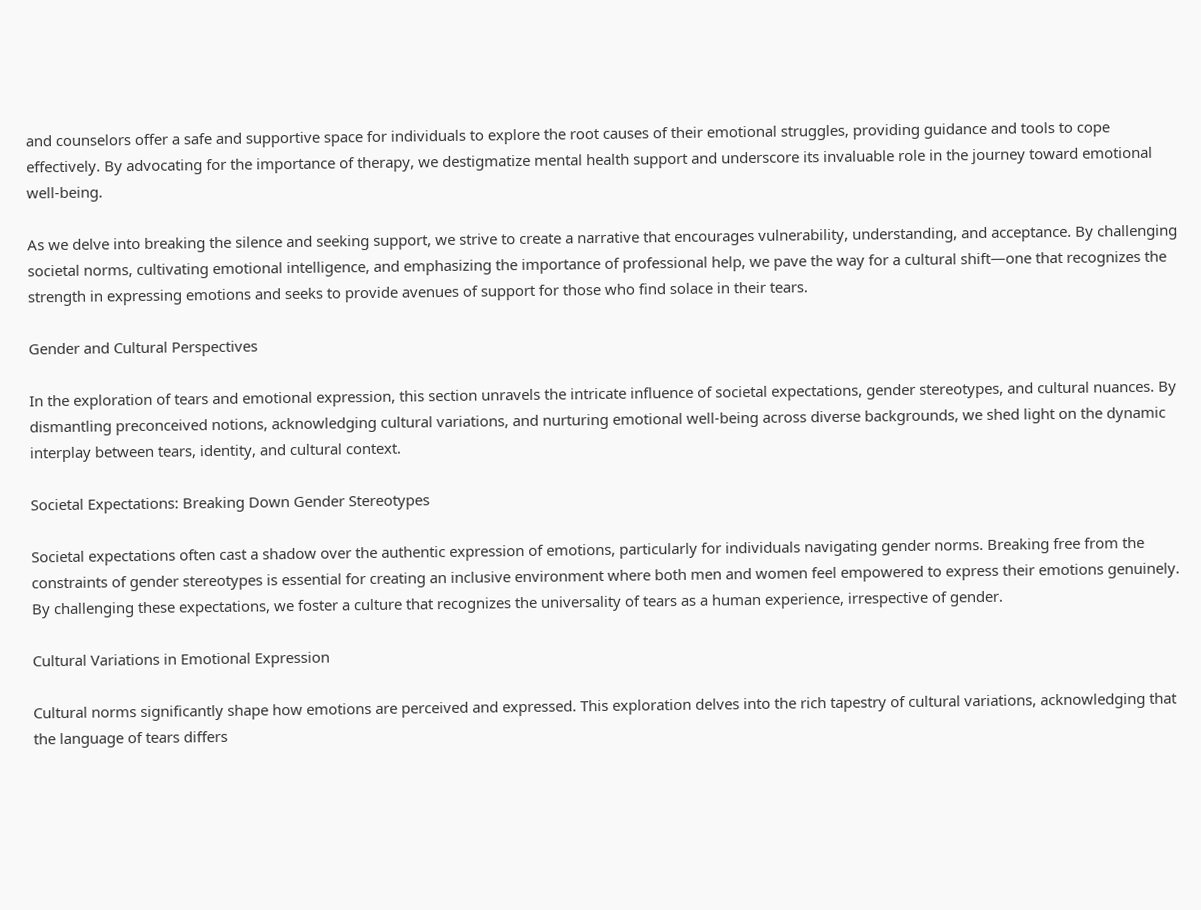and counselors offer a safe and supportive space for individuals to explore the root causes of their emotional struggles, providing guidance and tools to cope effectively. By advocating for the importance of therapy, we destigmatize mental health support and underscore its invaluable role in the journey toward emotional well-being.

As we delve into breaking the silence and seeking support, we strive to create a narrative that encourages vulnerability, understanding, and acceptance. By challenging societal norms, cultivating emotional intelligence, and emphasizing the importance of professional help, we pave the way for a cultural shift—one that recognizes the strength in expressing emotions and seeks to provide avenues of support for those who find solace in their tears.

Gender and Cultural Perspectives

In the exploration of tears and emotional expression, this section unravels the intricate influence of societal expectations, gender stereotypes, and cultural nuances. By dismantling preconceived notions, acknowledging cultural variations, and nurturing emotional well-being across diverse backgrounds, we shed light on the dynamic interplay between tears, identity, and cultural context.

Societal Expectations: Breaking Down Gender Stereotypes

Societal expectations often cast a shadow over the authentic expression of emotions, particularly for individuals navigating gender norms. Breaking free from the constraints of gender stereotypes is essential for creating an inclusive environment where both men and women feel empowered to express their emotions genuinely. By challenging these expectations, we foster a culture that recognizes the universality of tears as a human experience, irrespective of gender.

Cultural Variations in Emotional Expression

Cultural norms significantly shape how emotions are perceived and expressed. This exploration delves into the rich tapestry of cultural variations, acknowledging that the language of tears differs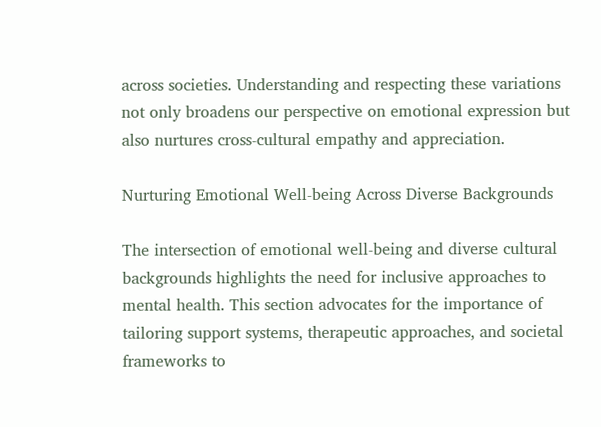across societies. Understanding and respecting these variations not only broadens our perspective on emotional expression but also nurtures cross-cultural empathy and appreciation.

Nurturing Emotional Well-being Across Diverse Backgrounds

The intersection of emotional well-being and diverse cultural backgrounds highlights the need for inclusive approaches to mental health. This section advocates for the importance of tailoring support systems, therapeutic approaches, and societal frameworks to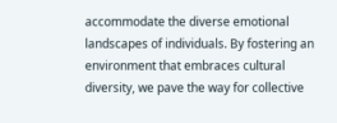accommodate the diverse emotional landscapes of individuals. By fostering an environment that embraces cultural diversity, we pave the way for collective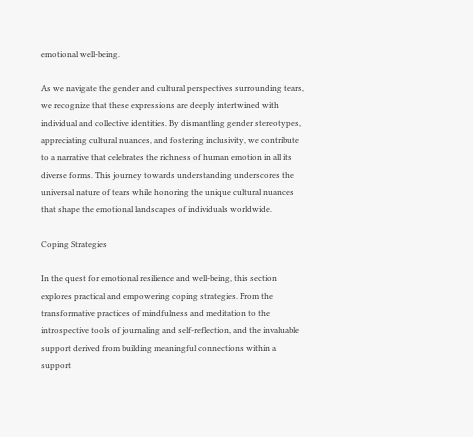emotional well-being.

As we navigate the gender and cultural perspectives surrounding tears, we recognize that these expressions are deeply intertwined with individual and collective identities. By dismantling gender stereotypes, appreciating cultural nuances, and fostering inclusivity, we contribute to a narrative that celebrates the richness of human emotion in all its diverse forms. This journey towards understanding underscores the universal nature of tears while honoring the unique cultural nuances that shape the emotional landscapes of individuals worldwide.

Coping Strategies

In the quest for emotional resilience and well-being, this section explores practical and empowering coping strategies. From the transformative practices of mindfulness and meditation to the introspective tools of journaling and self-reflection, and the invaluable support derived from building meaningful connections within a support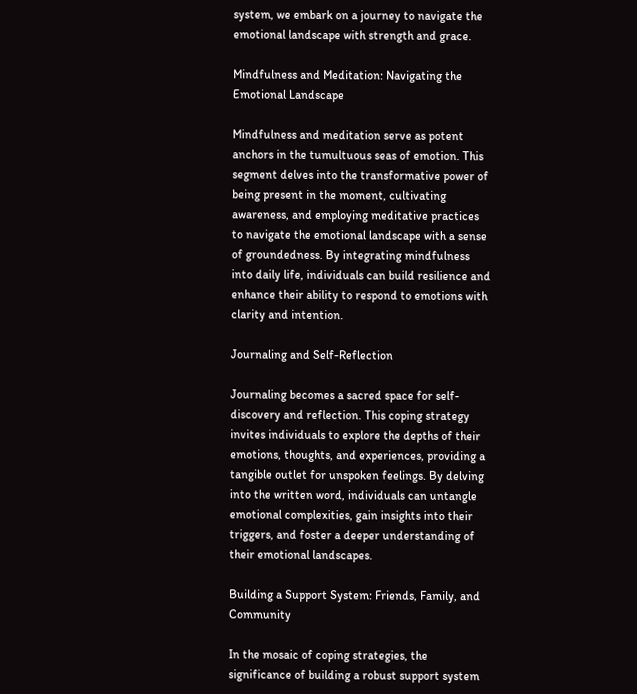system, we embark on a journey to navigate the emotional landscape with strength and grace.

Mindfulness and Meditation: Navigating the Emotional Landscape

Mindfulness and meditation serve as potent anchors in the tumultuous seas of emotion. This segment delves into the transformative power of being present in the moment, cultivating awareness, and employing meditative practices to navigate the emotional landscape with a sense of groundedness. By integrating mindfulness into daily life, individuals can build resilience and enhance their ability to respond to emotions with clarity and intention.

Journaling and Self-Reflection

Journaling becomes a sacred space for self-discovery and reflection. This coping strategy invites individuals to explore the depths of their emotions, thoughts, and experiences, providing a tangible outlet for unspoken feelings. By delving into the written word, individuals can untangle emotional complexities, gain insights into their triggers, and foster a deeper understanding of their emotional landscapes.

Building a Support System: Friends, Family, and Community

In the mosaic of coping strategies, the significance of building a robust support system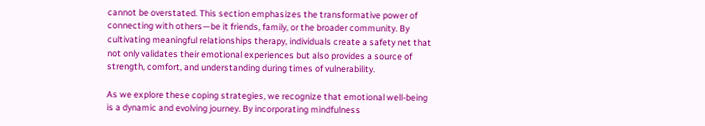cannot be overstated. This section emphasizes the transformative power of connecting with others—be it friends, family, or the broader community. By cultivating meaningful relationships therapy, individuals create a safety net that not only validates their emotional experiences but also provides a source of strength, comfort, and understanding during times of vulnerability.

As we explore these coping strategies, we recognize that emotional well-being is a dynamic and evolving journey. By incorporating mindfulness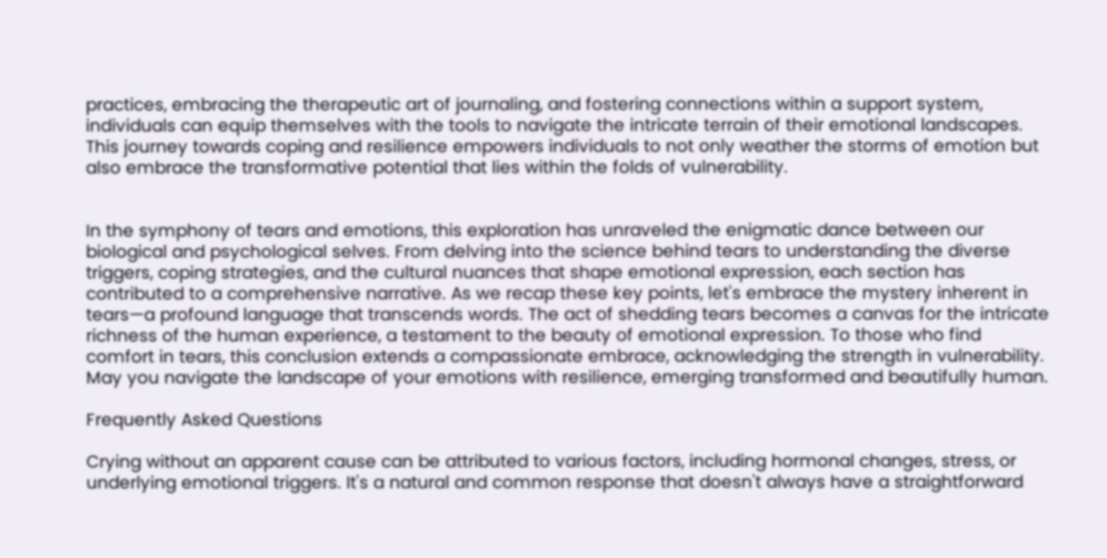practices, embracing the therapeutic art of journaling, and fostering connections within a support system, individuals can equip themselves with the tools to navigate the intricate terrain of their emotional landscapes. This journey towards coping and resilience empowers individuals to not only weather the storms of emotion but also embrace the transformative potential that lies within the folds of vulnerability.


In the symphony of tears and emotions, this exploration has unraveled the enigmatic dance between our biological and psychological selves. From delving into the science behind tears to understanding the diverse triggers, coping strategies, and the cultural nuances that shape emotional expression, each section has contributed to a comprehensive narrative. As we recap these key points, let's embrace the mystery inherent in tears—a profound language that transcends words. The act of shedding tears becomes a canvas for the intricate richness of the human experience, a testament to the beauty of emotional expression. To those who find comfort in tears, this conclusion extends a compassionate embrace, acknowledging the strength in vulnerability. May you navigate the landscape of your emotions with resilience, emerging transformed and beautifully human.

Frequently Asked Questions

Crying without an apparent cause can be attributed to various factors, including hormonal changes, stress, or underlying emotional triggers. It's a natural and common response that doesn't always have a straightforward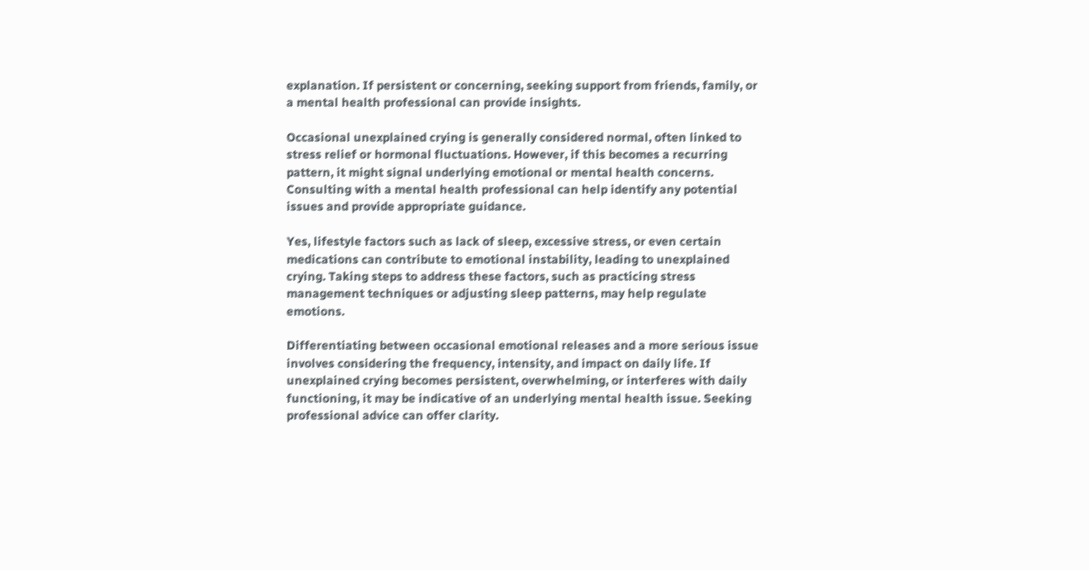explanation. If persistent or concerning, seeking support from friends, family, or a mental health professional can provide insights.

Occasional unexplained crying is generally considered normal, often linked to stress relief or hormonal fluctuations. However, if this becomes a recurring pattern, it might signal underlying emotional or mental health concerns. Consulting with a mental health professional can help identify any potential issues and provide appropriate guidance.

Yes, lifestyle factors such as lack of sleep, excessive stress, or even certain medications can contribute to emotional instability, leading to unexplained crying. Taking steps to address these factors, such as practicing stress management techniques or adjusting sleep patterns, may help regulate emotions.

Differentiating between occasional emotional releases and a more serious issue involves considering the frequency, intensity, and impact on daily life. If unexplained crying becomes persistent, overwhelming, or interferes with daily functioning, it may be indicative of an underlying mental health issue. Seeking professional advice can offer clarity.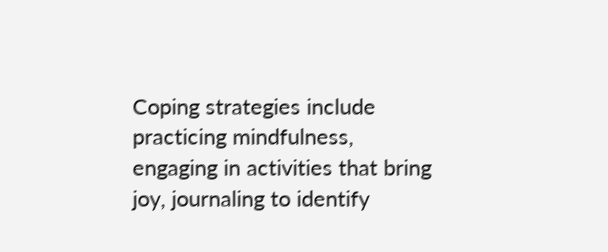Coping strategies include practicing mindfulness, engaging in activities that bring joy, journaling to identify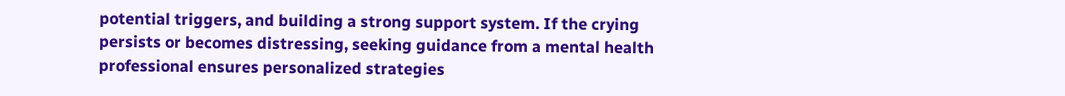potential triggers, and building a strong support system. If the crying persists or becomes distressing, seeking guidance from a mental health professional ensures personalized strategies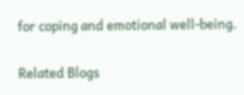for coping and emotional well-being.

Related Blogs